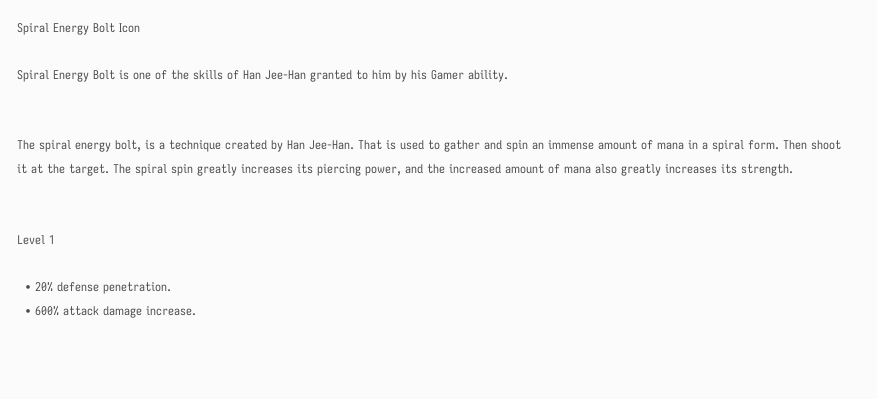Spiral Energy Bolt Icon

Spiral Energy Bolt is one of the skills of Han Jee-Han granted to him by his Gamer ability.


The spiral energy bolt, is a technique created by Han Jee-Han. That is used to gather and spin an immense amount of mana in a spiral form. Then shoot it at the target. The spiral spin greatly increases its piercing power, and the increased amount of mana also greatly increases its strength.


Level 1

  • 20% defense penetration.
  • 600% attack damage increase.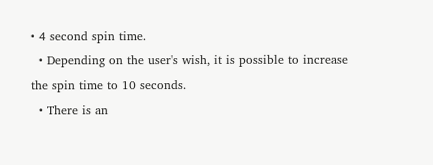• 4 second spin time.
  • Depending on the user's wish, it is possible to increase the spin time to 10 seconds.
  • There is an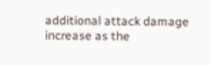additional attack damage increase as the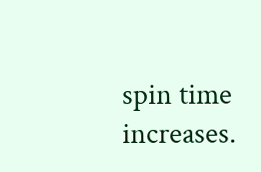spin time increases.